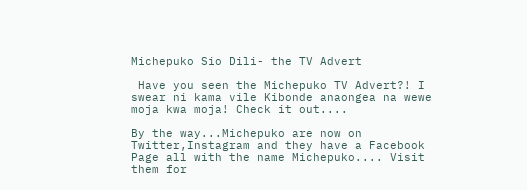Michepuko Sio Dili- the TV Advert

 Have you seen the Michepuko TV Advert?! I swear ni kama vile Kibonde anaongea na wewe moja kwa moja! Check it out....

By the way...Michepuko are now on Twitter,Instagram and they have a Facebook Page all with the name Michepuko.... Visit them for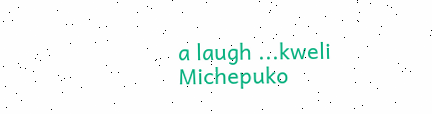a laugh ...kweli Michepuko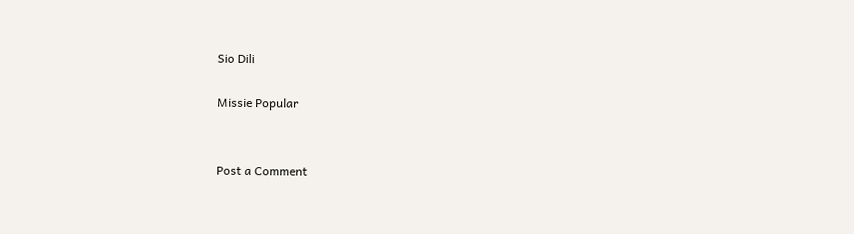Sio Dili

Missie Popular


Post a Comment